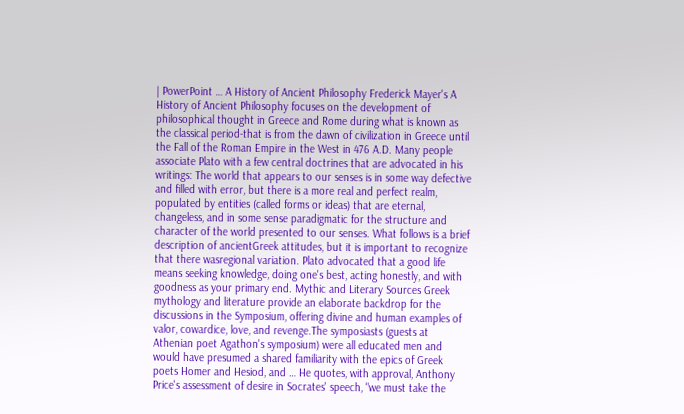| PowerPoint … A History of Ancient Philosophy Frederick Mayer's A History of Ancient Philosophy focuses on the development of philosophical thought in Greece and Rome during what is known as the classical period-that is from the dawn of civilization in Greece until the Fall of the Roman Empire in the West in 476 A.D. Many people associate Plato with a few central doctrines that are advocated in his writings: The world that appears to our senses is in some way defective and filled with error, but there is a more real and perfect realm, populated by entities (called forms or ideas) that are eternal, changeless, and in some sense paradigmatic for the structure and character of the world presented to our senses. What follows is a brief description of ancientGreek attitudes, but it is important to recognize that there wasregional variation. Plato advocated that a good life means seeking knowledge, doing one's best, acting honestly, and with goodness as your primary end. Mythic and Literary Sources Greek mythology and literature provide an elaborate backdrop for the discussions in the Symposium, offering divine and human examples of valor, cowardice, love, and revenge.The symposiasts (guests at Athenian poet Agathon's symposium) were all educated men and would have presumed a shared familiarity with the epics of Greek poets Homer and Hesiod, and … He quotes, with approval, Anthony Price's assessment of desire in Socrates' speech, "we must take the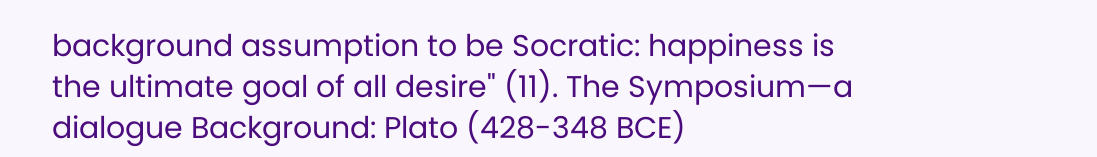background assumption to be Socratic: happiness is the ultimate goal of all desire" (11). The Symposium—a dialogue Background: Plato (428-348 BCE)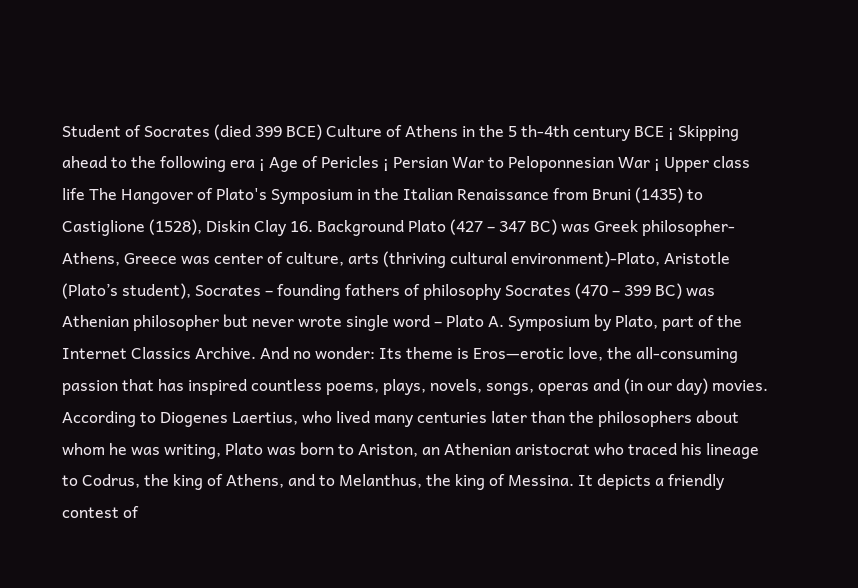Student of Socrates (died 399 BCE) Culture of Athens in the 5 th-4th century BCE ¡ Skipping ahead to the following era ¡ Age of Pericles ¡ Persian War to Peloponnesian War ¡ Upper class life The Hangover of Plato's Symposium in the Italian Renaissance from Bruni (1435) to Castiglione (1528), Diskin Clay 16. Background Plato (427 – 347 BC) was Greek philosopher-Athens, Greece was center of culture, arts (thriving cultural environment)-Plato, Aristotle (Plato’s student), Socrates – founding fathers of philosophy Socrates (470 – 399 BC) was Athenian philosopher but never wrote single word – Plato A. Symposium by Plato, part of the Internet Classics Archive. And no wonder: Its theme is Eros—erotic love, the all-consuming passion that has inspired countless poems, plays, novels, songs, operas and (in our day) movies. According to Diogenes Laertius, who lived many centuries later than the philosophers about whom he was writing, Plato was born to Ariston, an Athenian aristocrat who traced his lineage to Codrus, the king of Athens, and to Melanthus, the king of Messina. It depicts a friendly contest of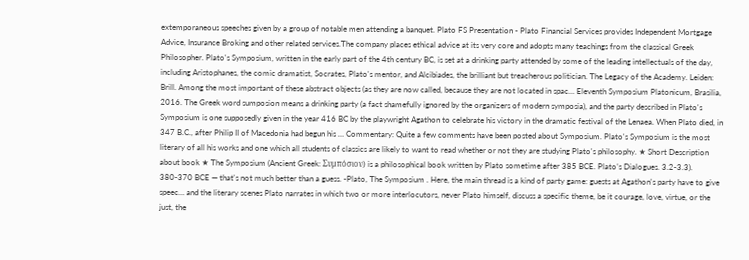extemporaneous speeches given by a group of notable men attending a banquet. Plato FS Presentation - Plato Financial Services provides Independent Mortgage Advice, Insurance Broking and other related services.The company places ethical advice at its very core and adopts many teachings from the classical Greek Philosopher. Plato's Symposium, written in the early part of the 4th century BC, is set at a drinking party attended by some of the leading intellectuals of the day, including Aristophanes, the comic dramatist, Socrates, Plato's mentor, and Alcibiades, the brilliant but treacherous politician. The Legacy of the Academy. Leiden: Brill. Among the most important of these abstract objects (as they are now called, because they are not located in spac… Eleventh Symposium Platonicum, Brasilia, 2016. The Greek word sumposion means a drinking party (a fact shamefully ignored by the organizers of modern symposia), and the party described in Plato's Symposium is one supposedly given in the year 416 BC by the playwright Agathon to celebrate his victory in the dramatic festival of the Lenaea. When Plato died, in 347 B.C., after Philip II of Macedonia had begun his … Commentary: Quite a few comments have been posted about Symposium. Plato's Symposium is the most literary of all his works and one which all students of classics are likely to want to read whether or not they are studying Plato's philosophy. ★ Short Description about book ★ The Symposium (Ancient Greek: Συμπόσιον) is a philosophical book written by Plato sometime after 385 BCE. Plato’s Dialogues. 3.2-3.3). 380-370 BCE — that's not much better than a guess. -Plato, The Symposium . Here, the main thread is a kind of party game: guests at Agathon's party have to give speec… and the literary scenes Plato narrates in which two or more interlocutors, never Plato himself, discuss a specific theme, be it courage, love, virtue, or the just, the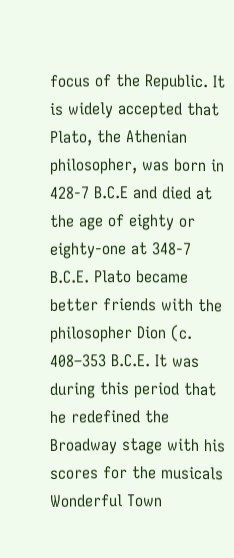focus of the Republic. It is widely accepted that Plato, the Athenian philosopher, was born in 428-7 B.C.E and died at the age of eighty or eighty-one at 348-7 B.C.E. Plato became better friends with the philosopher Dion (c. 408–353 B.C.E. It was during this period that he redefined the Broadway stage with his scores for the musicals Wonderful Town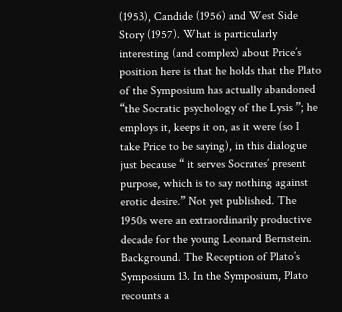(1953), Candide (1956) and West Side Story (1957). What is particularly interesting (and complex) about Price’s position here is that he holds that the Plato of the Symposium has actually abandoned “the Socratic psychology of the Lysis ”; he employs it, keeps it on, as it were (so I take Price to be saying), in this dialogue just because “ it serves Socrates’ present purpose, which is to say nothing against erotic desire.” Not yet published. The 1950s were an extraordinarily productive decade for the young Leonard Bernstein. Background. The Reception of Plato’s Symposium 13. In the Symposium, Plato recounts a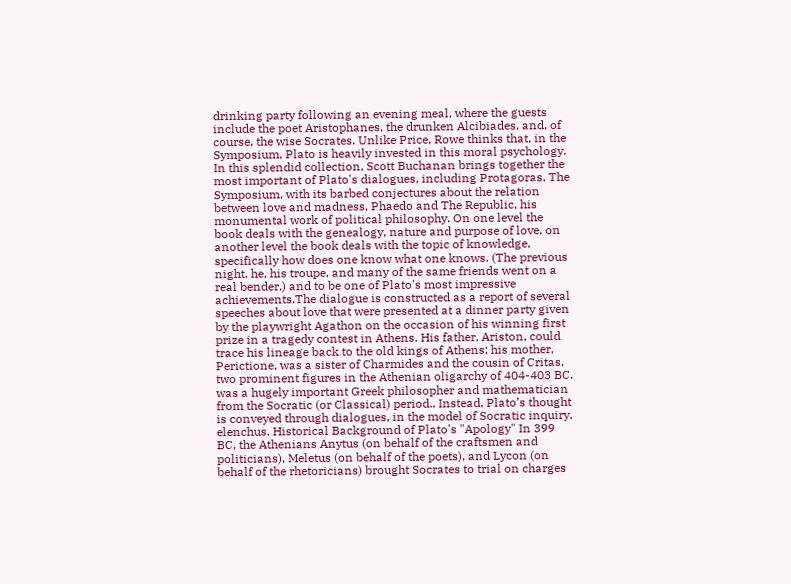drinking party following an evening meal, where the guests include the poet Aristophanes, the drunken Alcibiades, and, of course, the wise Socrates. Unlike Price, Rowe thinks that, in the Symposium, Plato is heavily invested in this moral psychology. In this splendid collection, Scott Buchanan brings together the most important of Plato's dialogues, including Protagoras, The Symposium, with its barbed conjectures about the relation between love and madness, Phaedo and The Republic, his monumental work of political philosophy. On one level the book deals with the genealogy, nature and purpose of love, on another level the book deals with the topic of knowledge, specifically how does one know what one knows. (The previous night, he, his troupe, and many of the same friends went on a real bender.) and to be one of Plato's most impressive achievements.The dialogue is constructed as a report of several speeches about love that were presented at a dinner party given by the playwright Agathon on the occasion of his winning first prize in a tragedy contest in Athens. His father, Ariston, could trace his lineage back to the old kings of Athens; his mother, Perictione, was a sister of Charmides and the cousin of Critas, two prominent figures in the Athenian oligarchy of 404-403 BC. was a hugely important Greek philosopher and mathematician from the Socratic (or Classical) period.. Instead, Plato’s thought is conveyed through dialogues, in the model of Socratic inquiry, elenchus. Historical Background of Plato's "Apology" In 399 BC, the Athenians Anytus (on behalf of the craftsmen and politicians), Meletus (on behalf of the poets), and Lycon (on behalf of the rhetoricians) brought Socrates to trial on charges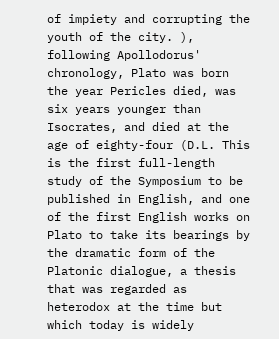of impiety and corrupting the youth of the city. ), following Apollodorus' chronology, Plato was born the year Pericles died, was six years younger than Isocrates, and died at the age of eighty-four (D.L. This is the first full-length study of the Symposium to be published in English, and one of the first English works on Plato to take its bearings by the dramatic form of the Platonic dialogue, a thesis that was regarded as heterodox at the time but which today is widely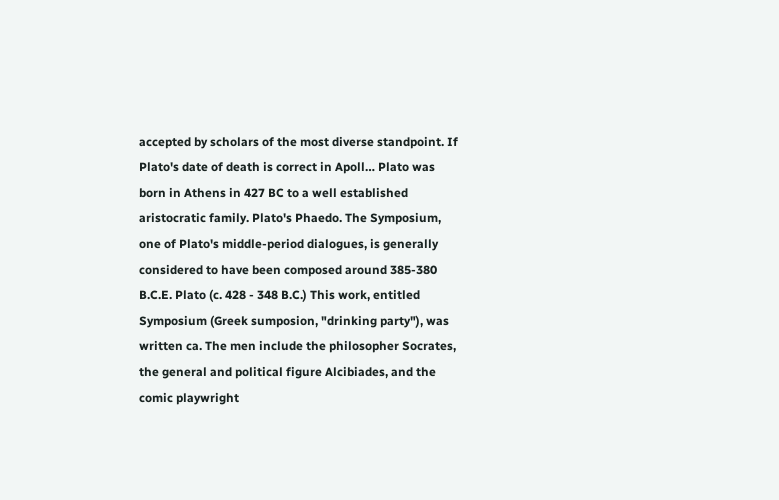accepted by scholars of the most diverse standpoint. If Plato's date of death is correct in Apoll… Plato was born in Athens in 427 BC to a well established aristocratic family. Plato's Phaedo. The Symposium, one of Plato's middle-period dialogues, is generally considered to have been composed around 385-380 B.C.E. Plato (c. 428 - 348 B.C.) This work, entitled Symposium (Greek sumposion, "drinking party"), was written ca. The men include the philosopher Socrates, the general and political figure Alcibiades, and the comic playwright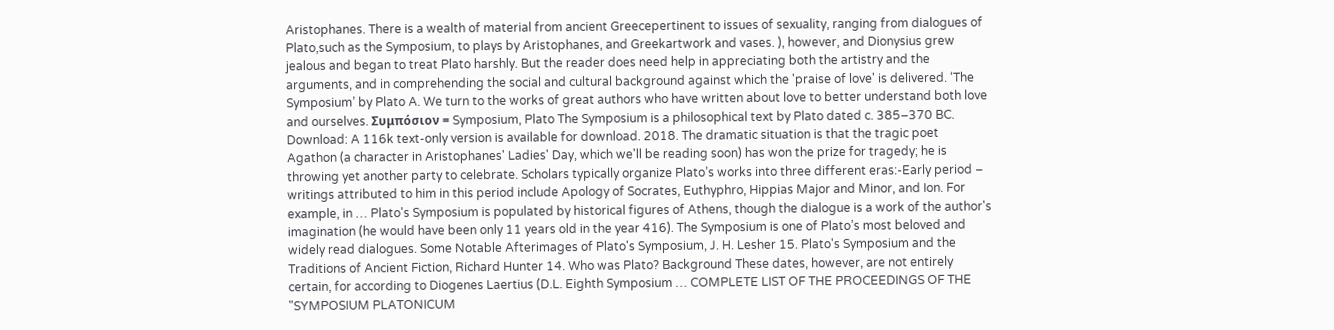Aristophanes. There is a wealth of material from ancient Greecepertinent to issues of sexuality, ranging from dialogues of Plato,such as the Symposium, to plays by Aristophanes, and Greekartwork and vases. ), however, and Dionysius grew jealous and began to treat Plato harshly. But the reader does need help in appreciating both the artistry and the arguments, and in comprehending the social and cultural background against which the 'praise of love' is delivered. ‘The Symposium’ by Plato A. We turn to the works of great authors who have written about love to better understand both love and ourselves. Συμπόσιον = Symposium, Plato The Symposium is a philosophical text by Plato dated c. 385–370 BC. Download: A 116k text-only version is available for download. 2018. The dramatic situation is that the tragic poet Agathon (a character in Aristophanes' Ladies' Day, which we'll be reading soon) has won the prize for tragedy; he is throwing yet another party to celebrate. Scholars typically organize Plato’s works into three different eras:-Early period – writings attributed to him in this period include Apology of Socrates, Euthyphro, Hippias Major and Minor, and Ion. For example, in … Plato's Symposium is populated by historical figures of Athens, though the dialogue is a work of the author's imagination (he would have been only 11 years old in the year 416). The Symposium is one of Plato’s most beloved and widely read dialogues. Some Notable Afterimages of Plato's Symposium, J. H. Lesher 15. Plato's Symposium and the Traditions of Ancient Fiction, Richard Hunter 14. Who was Plato? Background These dates, however, are not entirely certain, for according to Diogenes Laertius (D.L. Eighth Symposium … COMPLETE LIST OF THE PROCEEDINGS OF THE "SYMPOSIUM PLATONICUM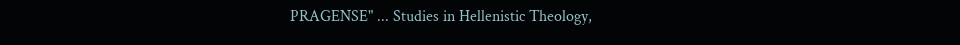PRAGENSE" ... Studies in Hellenistic Theology,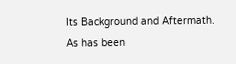Its Background and Aftermath. As has been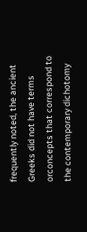frequently noted, the ancient Greeks did not have terms orconcepts that correspond to the contemporary dichotomy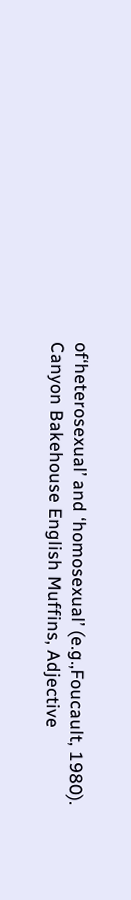of‘heterosexual’ and ‘homosexual’ (e.g.,Foucault, 1980).
Canyon Bakehouse English Muffins, Adjective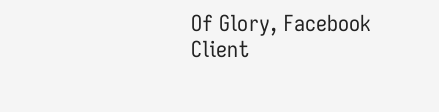Of Glory, Facebook Client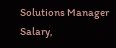Solutions Manager Salary,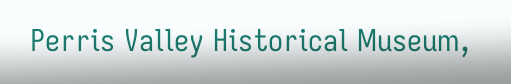Perris Valley Historical Museum,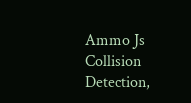Ammo Js Collision Detection,